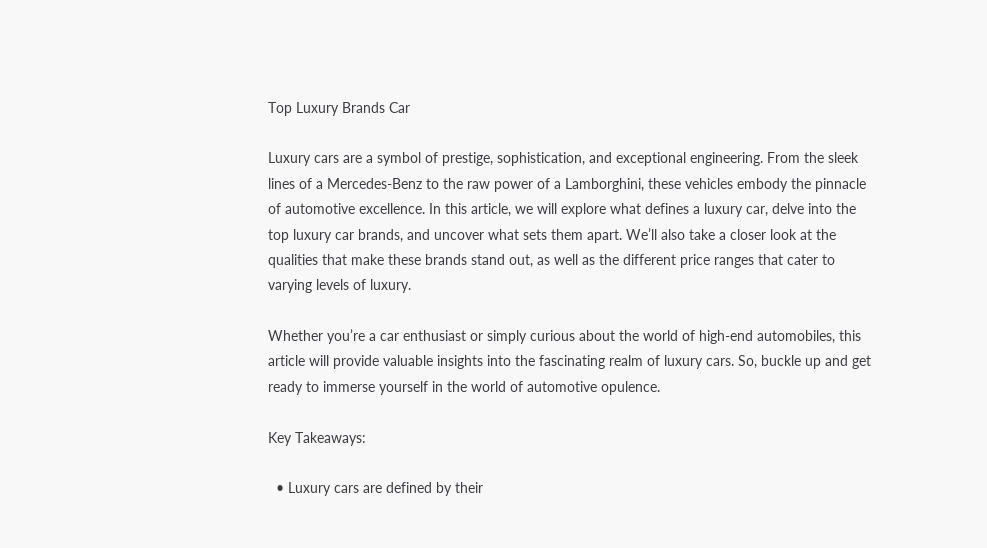Top Luxury Brands Car

Luxury cars are a symbol of prestige, sophistication, and exceptional engineering. From the sleek lines of a Mercedes-Benz to the raw power of a Lamborghini, these vehicles embody the pinnacle of automotive excellence. In this article, we will explore what defines a luxury car, delve into the top luxury car brands, and uncover what sets them apart. We’ll also take a closer look at the qualities that make these brands stand out, as well as the different price ranges that cater to varying levels of luxury.

Whether you’re a car enthusiast or simply curious about the world of high-end automobiles, this article will provide valuable insights into the fascinating realm of luxury cars. So, buckle up and get ready to immerse yourself in the world of automotive opulence.

Key Takeaways:

  • Luxury cars are defined by their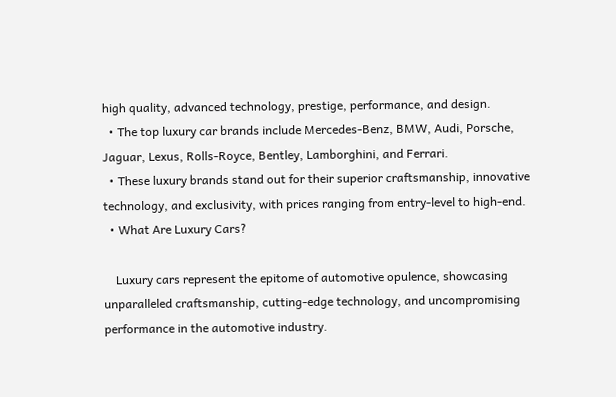high quality, advanced technology, prestige, performance, and design.
  • The top luxury car brands include Mercedes-Benz, BMW, Audi, Porsche, Jaguar, Lexus, Rolls-Royce, Bentley, Lamborghini, and Ferrari.
  • These luxury brands stand out for their superior craftsmanship, innovative technology, and exclusivity, with prices ranging from entry-level to high-end.
  • What Are Luxury Cars?

    Luxury cars represent the epitome of automotive opulence, showcasing unparalleled craftsmanship, cutting-edge technology, and uncompromising performance in the automotive industry.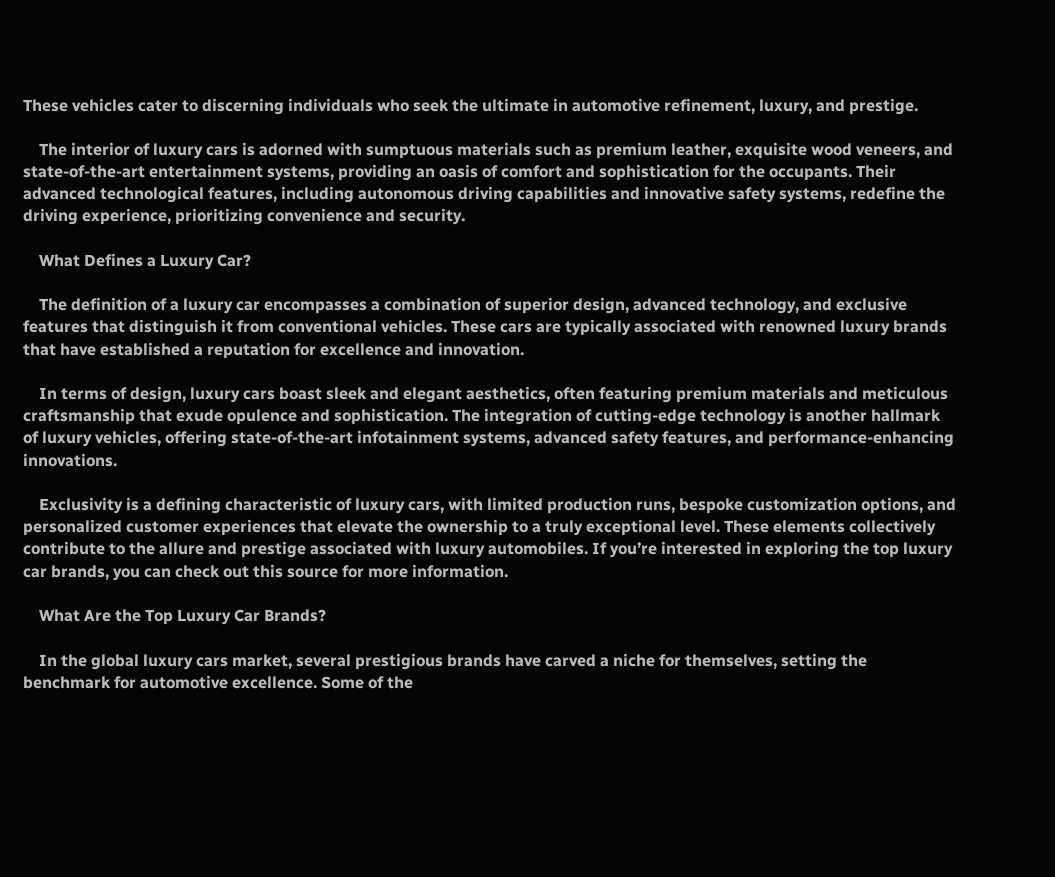These vehicles cater to discerning individuals who seek the ultimate in automotive refinement, luxury, and prestige.

    The interior of luxury cars is adorned with sumptuous materials such as premium leather, exquisite wood veneers, and state-of-the-art entertainment systems, providing an oasis of comfort and sophistication for the occupants. Their advanced technological features, including autonomous driving capabilities and innovative safety systems, redefine the driving experience, prioritizing convenience and security.

    What Defines a Luxury Car?

    The definition of a luxury car encompasses a combination of superior design, advanced technology, and exclusive features that distinguish it from conventional vehicles. These cars are typically associated with renowned luxury brands that have established a reputation for excellence and innovation.

    In terms of design, luxury cars boast sleek and elegant aesthetics, often featuring premium materials and meticulous craftsmanship that exude opulence and sophistication. The integration of cutting-edge technology is another hallmark of luxury vehicles, offering state-of-the-art infotainment systems, advanced safety features, and performance-enhancing innovations.

    Exclusivity is a defining characteristic of luxury cars, with limited production runs, bespoke customization options, and personalized customer experiences that elevate the ownership to a truly exceptional level. These elements collectively contribute to the allure and prestige associated with luxury automobiles. If you’re interested in exploring the top luxury car brands, you can check out this source for more information.

    What Are the Top Luxury Car Brands?

    In the global luxury cars market, several prestigious brands have carved a niche for themselves, setting the benchmark for automotive excellence. Some of the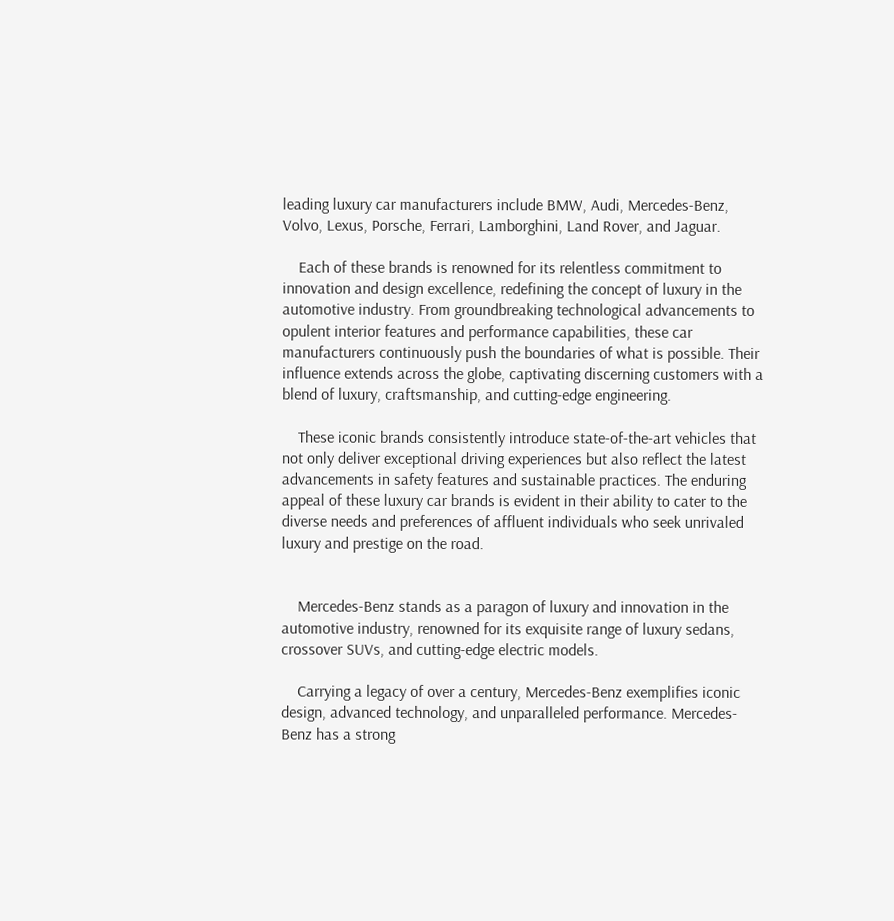leading luxury car manufacturers include BMW, Audi, Mercedes-Benz, Volvo, Lexus, Porsche, Ferrari, Lamborghini, Land Rover, and Jaguar.

    Each of these brands is renowned for its relentless commitment to innovation and design excellence, redefining the concept of luxury in the automotive industry. From groundbreaking technological advancements to opulent interior features and performance capabilities, these car manufacturers continuously push the boundaries of what is possible. Their influence extends across the globe, captivating discerning customers with a blend of luxury, craftsmanship, and cutting-edge engineering.

    These iconic brands consistently introduce state-of-the-art vehicles that not only deliver exceptional driving experiences but also reflect the latest advancements in safety features and sustainable practices. The enduring appeal of these luxury car brands is evident in their ability to cater to the diverse needs and preferences of affluent individuals who seek unrivaled luxury and prestige on the road.


    Mercedes-Benz stands as a paragon of luxury and innovation in the automotive industry, renowned for its exquisite range of luxury sedans, crossover SUVs, and cutting-edge electric models.

    Carrying a legacy of over a century, Mercedes-Benz exemplifies iconic design, advanced technology, and unparalleled performance. Mercedes-Benz has a strong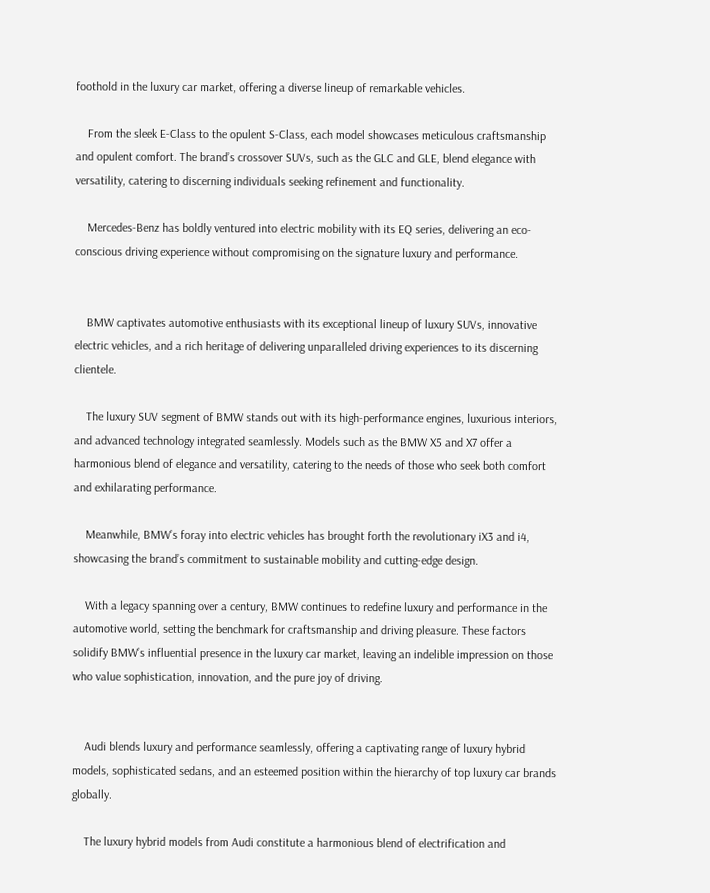foothold in the luxury car market, offering a diverse lineup of remarkable vehicles.

    From the sleek E-Class to the opulent S-Class, each model showcases meticulous craftsmanship and opulent comfort. The brand’s crossover SUVs, such as the GLC and GLE, blend elegance with versatility, catering to discerning individuals seeking refinement and functionality.

    Mercedes-Benz has boldly ventured into electric mobility with its EQ series, delivering an eco-conscious driving experience without compromising on the signature luxury and performance.


    BMW captivates automotive enthusiasts with its exceptional lineup of luxury SUVs, innovative electric vehicles, and a rich heritage of delivering unparalleled driving experiences to its discerning clientele.

    The luxury SUV segment of BMW stands out with its high-performance engines, luxurious interiors, and advanced technology integrated seamlessly. Models such as the BMW X5 and X7 offer a harmonious blend of elegance and versatility, catering to the needs of those who seek both comfort and exhilarating performance.

    Meanwhile, BMW’s foray into electric vehicles has brought forth the revolutionary iX3 and i4, showcasing the brand’s commitment to sustainable mobility and cutting-edge design.

    With a legacy spanning over a century, BMW continues to redefine luxury and performance in the automotive world, setting the benchmark for craftsmanship and driving pleasure. These factors solidify BMW’s influential presence in the luxury car market, leaving an indelible impression on those who value sophistication, innovation, and the pure joy of driving.


    Audi blends luxury and performance seamlessly, offering a captivating range of luxury hybrid models, sophisticated sedans, and an esteemed position within the hierarchy of top luxury car brands globally.

    The luxury hybrid models from Audi constitute a harmonious blend of electrification and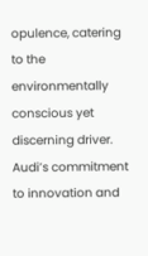opulence, catering to the environmentally conscious yet discerning driver. Audi’s commitment to innovation and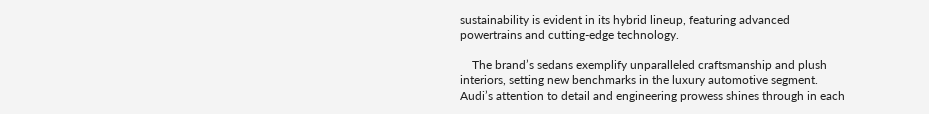sustainability is evident in its hybrid lineup, featuring advanced powertrains and cutting-edge technology.

    The brand’s sedans exemplify unparalleled craftsmanship and plush interiors, setting new benchmarks in the luxury automotive segment. Audi’s attention to detail and engineering prowess shines through in each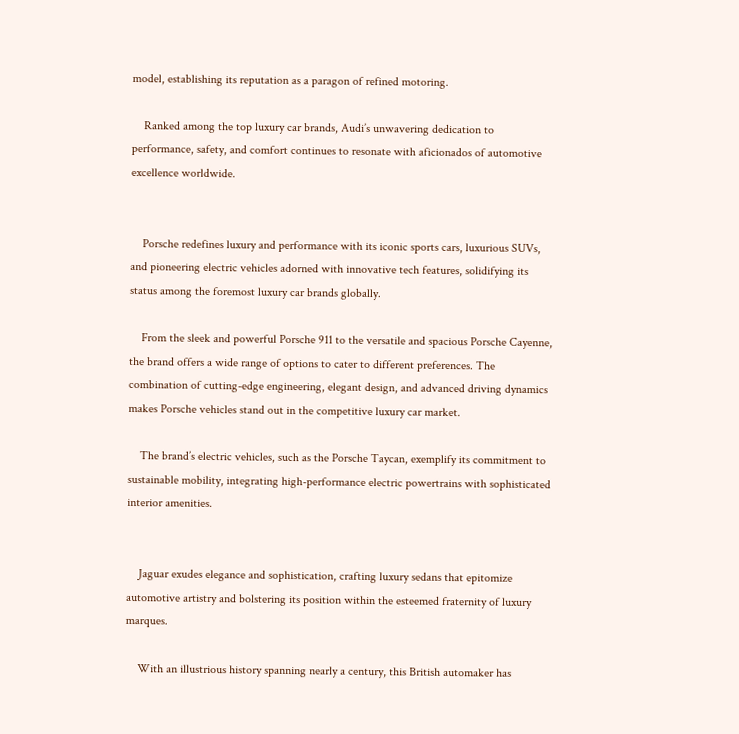model, establishing its reputation as a paragon of refined motoring.

    Ranked among the top luxury car brands, Audi’s unwavering dedication to performance, safety, and comfort continues to resonate with aficionados of automotive excellence worldwide.


    Porsche redefines luxury and performance with its iconic sports cars, luxurious SUVs, and pioneering electric vehicles adorned with innovative tech features, solidifying its status among the foremost luxury car brands globally.

    From the sleek and powerful Porsche 911 to the versatile and spacious Porsche Cayenne, the brand offers a wide range of options to cater to different preferences. The combination of cutting-edge engineering, elegant design, and advanced driving dynamics makes Porsche vehicles stand out in the competitive luxury car market.

    The brand’s electric vehicles, such as the Porsche Taycan, exemplify its commitment to sustainable mobility, integrating high-performance electric powertrains with sophisticated interior amenities.


    Jaguar exudes elegance and sophistication, crafting luxury sedans that epitomize automotive artistry and bolstering its position within the esteemed fraternity of luxury marques.

    With an illustrious history spanning nearly a century, this British automaker has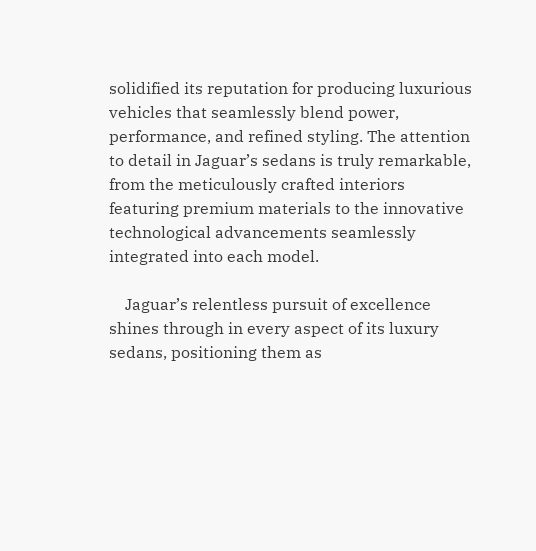solidified its reputation for producing luxurious vehicles that seamlessly blend power, performance, and refined styling. The attention to detail in Jaguar’s sedans is truly remarkable, from the meticulously crafted interiors featuring premium materials to the innovative technological advancements seamlessly integrated into each model.

    Jaguar’s relentless pursuit of excellence shines through in every aspect of its luxury sedans, positioning them as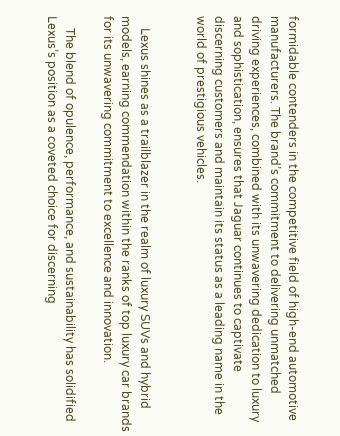formidable contenders in the competitive field of high-end automotive manufacturers. The brand’s commitment to delivering unmatched driving experiences, combined with its unwavering dedication to luxury and sophistication, ensures that Jaguar continues to captivate discerning customers and maintain its status as a leading name in the world of prestigious vehicles.


    Lexus shines as a trailblazer in the realm of luxury SUVs and hybrid models, earning commendation within the ranks of top luxury car brands for its unwavering commitment to excellence and innovation.

    The blend of opulence, performance, and sustainability has solidified Lexus’s position as a coveted choice for discerning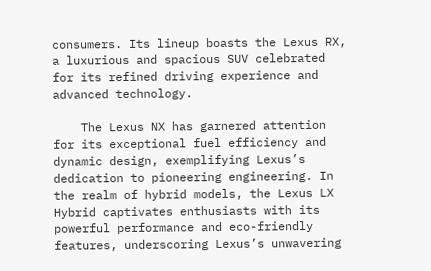consumers. Its lineup boasts the Lexus RX, a luxurious and spacious SUV celebrated for its refined driving experience and advanced technology.

    The Lexus NX has garnered attention for its exceptional fuel efficiency and dynamic design, exemplifying Lexus’s dedication to pioneering engineering. In the realm of hybrid models, the Lexus LX Hybrid captivates enthusiasts with its powerful performance and eco-friendly features, underscoring Lexus’s unwavering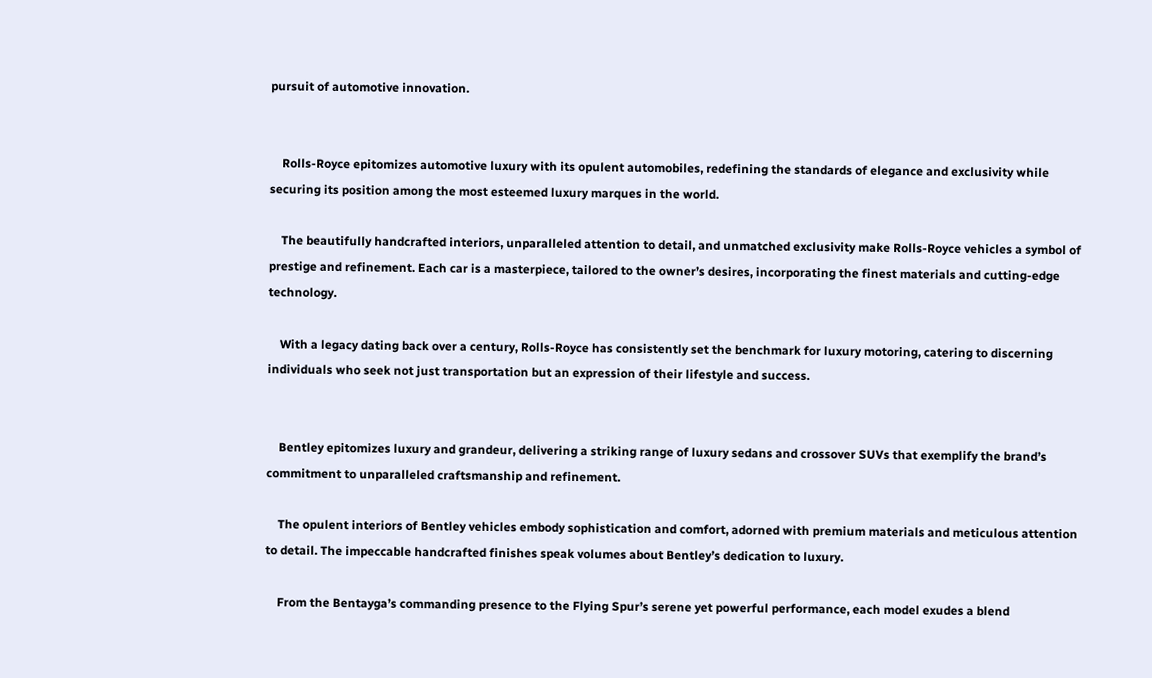pursuit of automotive innovation.


    Rolls-Royce epitomizes automotive luxury with its opulent automobiles, redefining the standards of elegance and exclusivity while securing its position among the most esteemed luxury marques in the world.

    The beautifully handcrafted interiors, unparalleled attention to detail, and unmatched exclusivity make Rolls-Royce vehicles a symbol of prestige and refinement. Each car is a masterpiece, tailored to the owner’s desires, incorporating the finest materials and cutting-edge technology.

    With a legacy dating back over a century, Rolls-Royce has consistently set the benchmark for luxury motoring, catering to discerning individuals who seek not just transportation but an expression of their lifestyle and success.


    Bentley epitomizes luxury and grandeur, delivering a striking range of luxury sedans and crossover SUVs that exemplify the brand’s commitment to unparalleled craftsmanship and refinement.

    The opulent interiors of Bentley vehicles embody sophistication and comfort, adorned with premium materials and meticulous attention to detail. The impeccable handcrafted finishes speak volumes about Bentley’s dedication to luxury.

    From the Bentayga’s commanding presence to the Flying Spur’s serene yet powerful performance, each model exudes a blend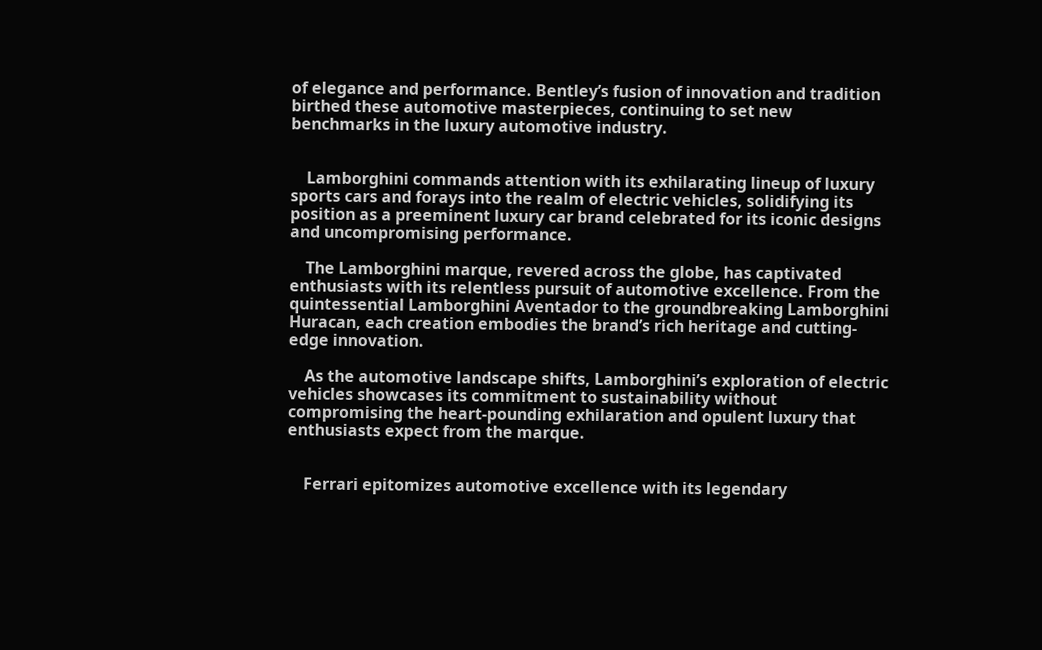of elegance and performance. Bentley’s fusion of innovation and tradition birthed these automotive masterpieces, continuing to set new benchmarks in the luxury automotive industry.


    Lamborghini commands attention with its exhilarating lineup of luxury sports cars and forays into the realm of electric vehicles, solidifying its position as a preeminent luxury car brand celebrated for its iconic designs and uncompromising performance.

    The Lamborghini marque, revered across the globe, has captivated enthusiasts with its relentless pursuit of automotive excellence. From the quintessential Lamborghini Aventador to the groundbreaking Lamborghini Huracan, each creation embodies the brand’s rich heritage and cutting-edge innovation.

    As the automotive landscape shifts, Lamborghini’s exploration of electric vehicles showcases its commitment to sustainability without compromising the heart-pounding exhilaration and opulent luxury that enthusiasts expect from the marque.


    Ferrari epitomizes automotive excellence with its legendary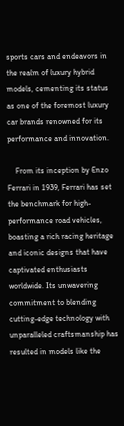sports cars and endeavors in the realm of luxury hybrid models, cementing its status as one of the foremost luxury car brands renowned for its performance and innovation.

    From its inception by Enzo Ferrari in 1939, Ferrari has set the benchmark for high-performance road vehicles, boasting a rich racing heritage and iconic designs that have captivated enthusiasts worldwide. Its unwavering commitment to blending cutting-edge technology with unparalleled craftsmanship has resulted in models like the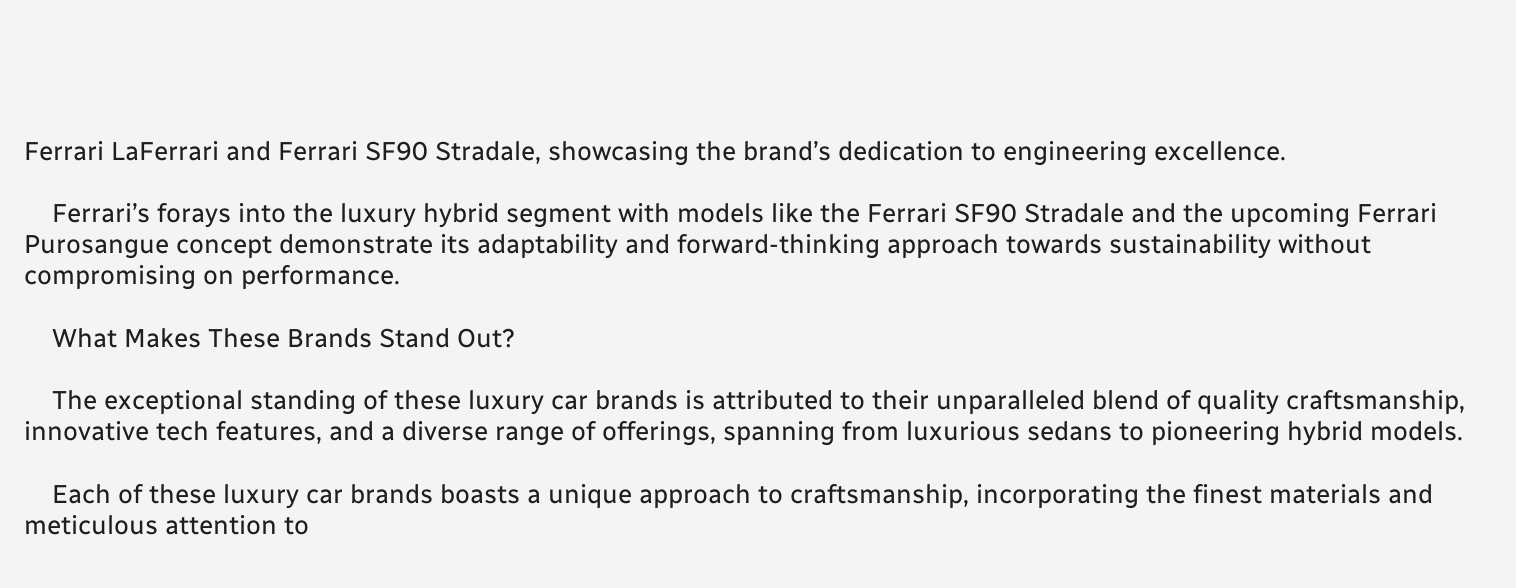Ferrari LaFerrari and Ferrari SF90 Stradale, showcasing the brand’s dedication to engineering excellence.

    Ferrari’s forays into the luxury hybrid segment with models like the Ferrari SF90 Stradale and the upcoming Ferrari Purosangue concept demonstrate its adaptability and forward-thinking approach towards sustainability without compromising on performance.

    What Makes These Brands Stand Out?

    The exceptional standing of these luxury car brands is attributed to their unparalleled blend of quality craftsmanship, innovative tech features, and a diverse range of offerings, spanning from luxurious sedans to pioneering hybrid models.

    Each of these luxury car brands boasts a unique approach to craftsmanship, incorporating the finest materials and meticulous attention to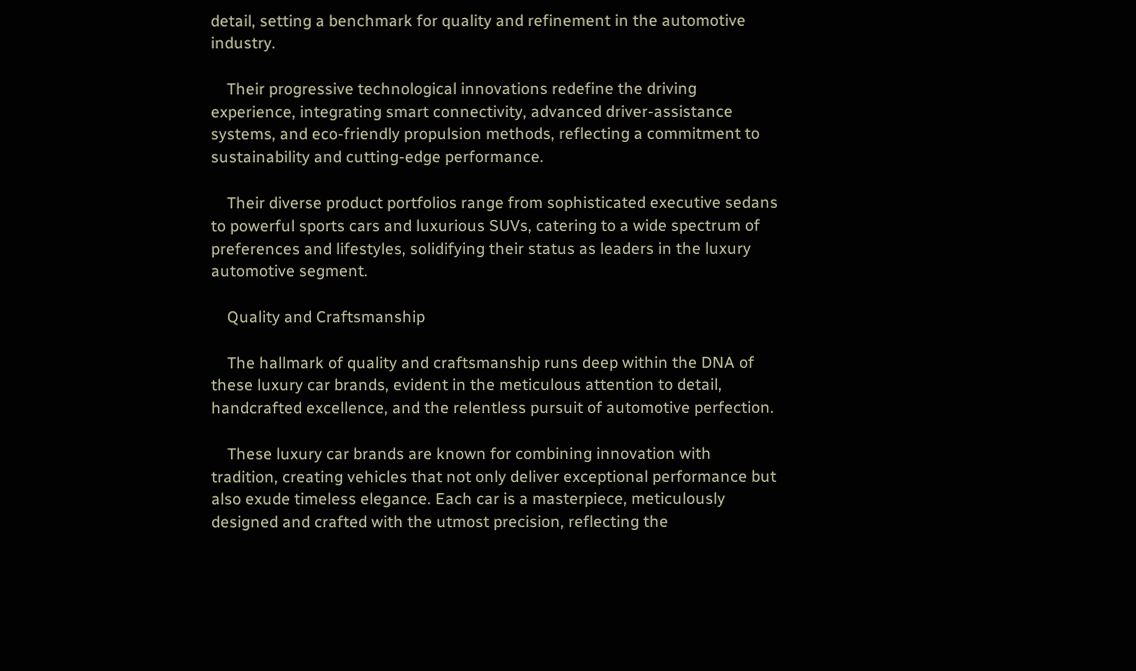detail, setting a benchmark for quality and refinement in the automotive industry.

    Their progressive technological innovations redefine the driving experience, integrating smart connectivity, advanced driver-assistance systems, and eco-friendly propulsion methods, reflecting a commitment to sustainability and cutting-edge performance.

    Their diverse product portfolios range from sophisticated executive sedans to powerful sports cars and luxurious SUVs, catering to a wide spectrum of preferences and lifestyles, solidifying their status as leaders in the luxury automotive segment.

    Quality and Craftsmanship

    The hallmark of quality and craftsmanship runs deep within the DNA of these luxury car brands, evident in the meticulous attention to detail, handcrafted excellence, and the relentless pursuit of automotive perfection.

    These luxury car brands are known for combining innovation with tradition, creating vehicles that not only deliver exceptional performance but also exude timeless elegance. Each car is a masterpiece, meticulously designed and crafted with the utmost precision, reflecting the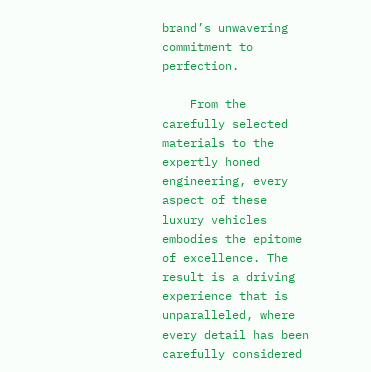brand’s unwavering commitment to perfection.

    From the carefully selected materials to the expertly honed engineering, every aspect of these luxury vehicles embodies the epitome of excellence. The result is a driving experience that is unparalleled, where every detail has been carefully considered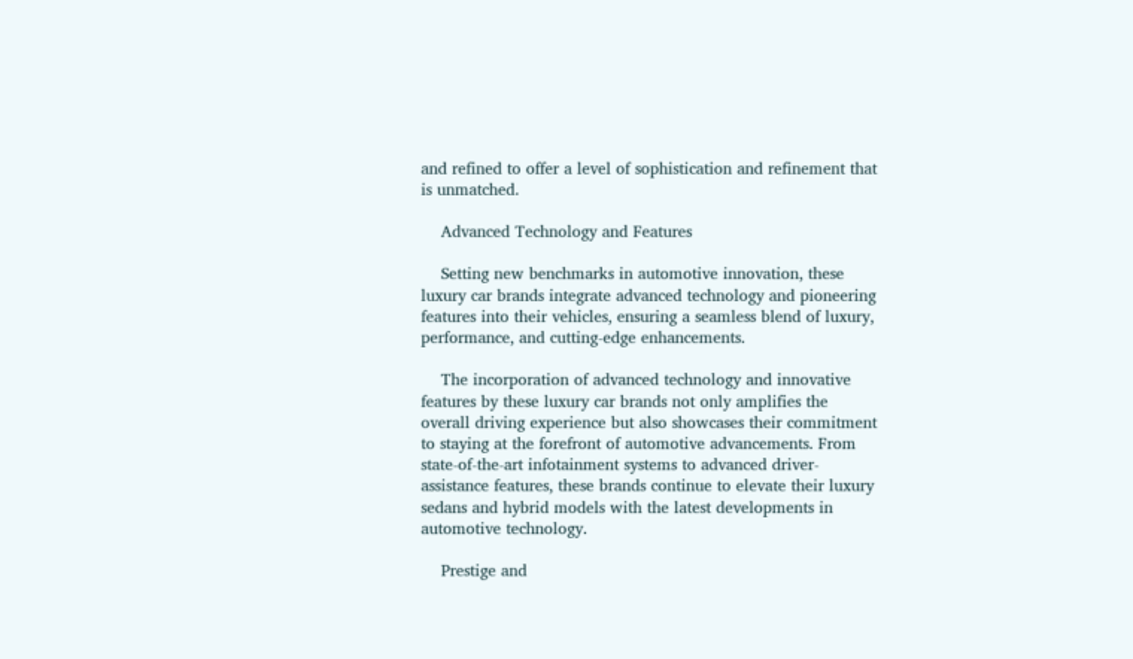and refined to offer a level of sophistication and refinement that is unmatched.

    Advanced Technology and Features

    Setting new benchmarks in automotive innovation, these luxury car brands integrate advanced technology and pioneering features into their vehicles, ensuring a seamless blend of luxury, performance, and cutting-edge enhancements.

    The incorporation of advanced technology and innovative features by these luxury car brands not only amplifies the overall driving experience but also showcases their commitment to staying at the forefront of automotive advancements. From state-of-the-art infotainment systems to advanced driver-assistance features, these brands continue to elevate their luxury sedans and hybrid models with the latest developments in automotive technology.

    Prestige and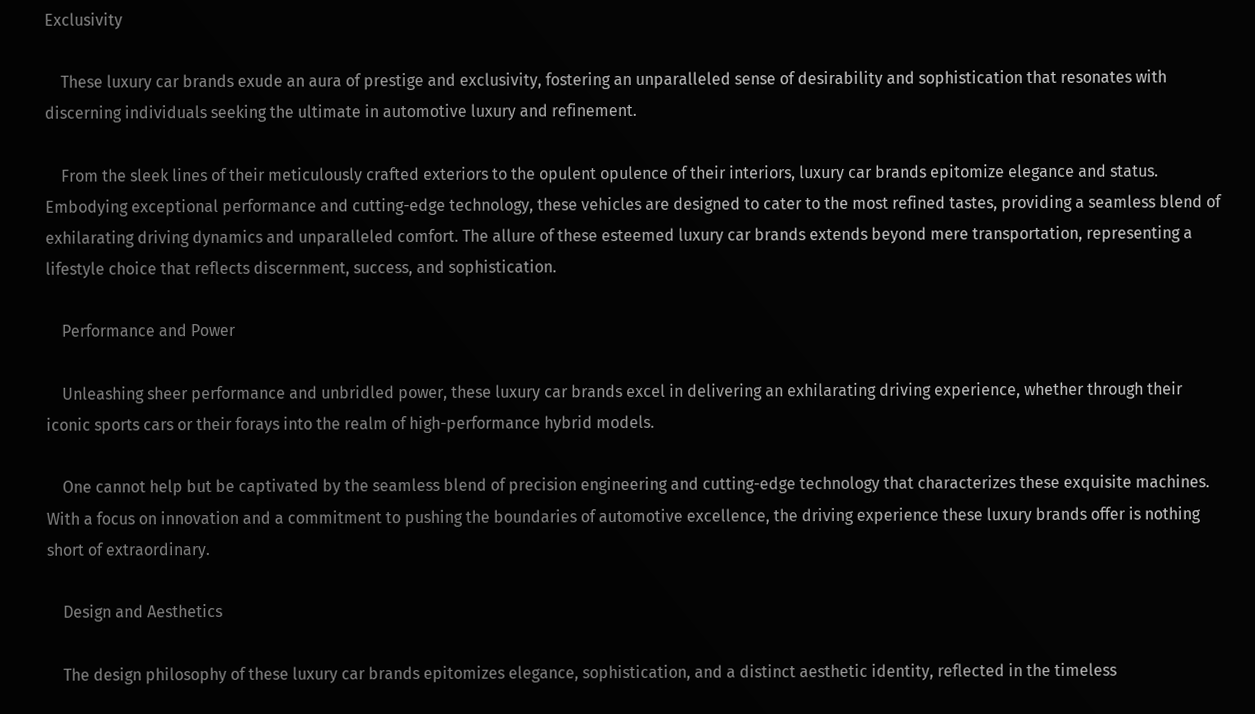Exclusivity

    These luxury car brands exude an aura of prestige and exclusivity, fostering an unparalleled sense of desirability and sophistication that resonates with discerning individuals seeking the ultimate in automotive luxury and refinement.

    From the sleek lines of their meticulously crafted exteriors to the opulent opulence of their interiors, luxury car brands epitomize elegance and status. Embodying exceptional performance and cutting-edge technology, these vehicles are designed to cater to the most refined tastes, providing a seamless blend of exhilarating driving dynamics and unparalleled comfort. The allure of these esteemed luxury car brands extends beyond mere transportation, representing a lifestyle choice that reflects discernment, success, and sophistication.

    Performance and Power

    Unleashing sheer performance and unbridled power, these luxury car brands excel in delivering an exhilarating driving experience, whether through their iconic sports cars or their forays into the realm of high-performance hybrid models.

    One cannot help but be captivated by the seamless blend of precision engineering and cutting-edge technology that characterizes these exquisite machines. With a focus on innovation and a commitment to pushing the boundaries of automotive excellence, the driving experience these luxury brands offer is nothing short of extraordinary.

    Design and Aesthetics

    The design philosophy of these luxury car brands epitomizes elegance, sophistication, and a distinct aesthetic identity, reflected in the timeless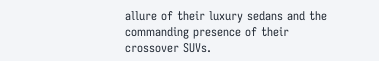allure of their luxury sedans and the commanding presence of their crossover SUVs.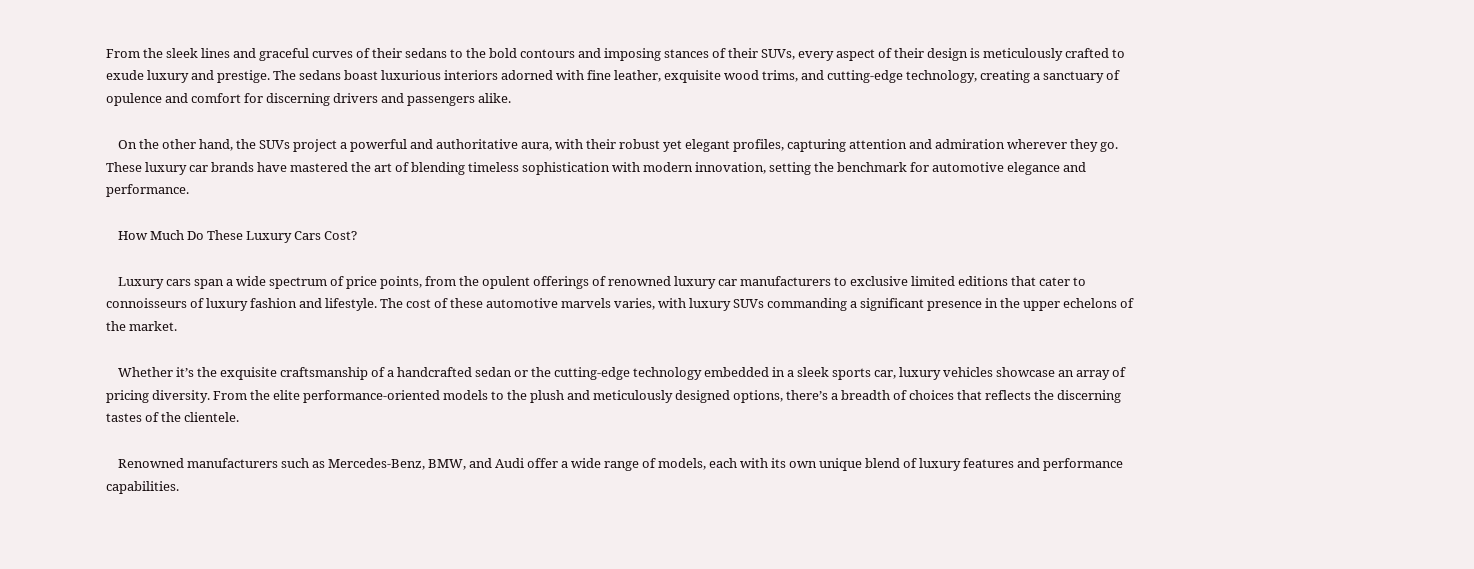From the sleek lines and graceful curves of their sedans to the bold contours and imposing stances of their SUVs, every aspect of their design is meticulously crafted to exude luxury and prestige. The sedans boast luxurious interiors adorned with fine leather, exquisite wood trims, and cutting-edge technology, creating a sanctuary of opulence and comfort for discerning drivers and passengers alike.

    On the other hand, the SUVs project a powerful and authoritative aura, with their robust yet elegant profiles, capturing attention and admiration wherever they go. These luxury car brands have mastered the art of blending timeless sophistication with modern innovation, setting the benchmark for automotive elegance and performance.

    How Much Do These Luxury Cars Cost?

    Luxury cars span a wide spectrum of price points, from the opulent offerings of renowned luxury car manufacturers to exclusive limited editions that cater to connoisseurs of luxury fashion and lifestyle. The cost of these automotive marvels varies, with luxury SUVs commanding a significant presence in the upper echelons of the market.

    Whether it’s the exquisite craftsmanship of a handcrafted sedan or the cutting-edge technology embedded in a sleek sports car, luxury vehicles showcase an array of pricing diversity. From the elite performance-oriented models to the plush and meticulously designed options, there’s a breadth of choices that reflects the discerning tastes of the clientele.

    Renowned manufacturers such as Mercedes-Benz, BMW, and Audi offer a wide range of models, each with its own unique blend of luxury features and performance capabilities.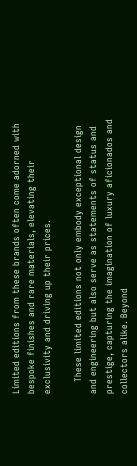Limited editions from these brands often come adorned with bespoke finishes and rare materials, elevating their exclusivity and driving up their prices.

    These limited editions not only embody exceptional design and engineering but also serve as statements of status and prestige, capturing the imagination of luxury aficionados and collectors alike. Beyond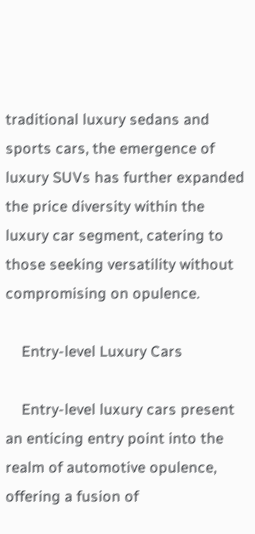traditional luxury sedans and sports cars, the emergence of luxury SUVs has further expanded the price diversity within the luxury car segment, catering to those seeking versatility without compromising on opulence.

    Entry-level Luxury Cars

    Entry-level luxury cars present an enticing entry point into the realm of automotive opulence, offering a fusion of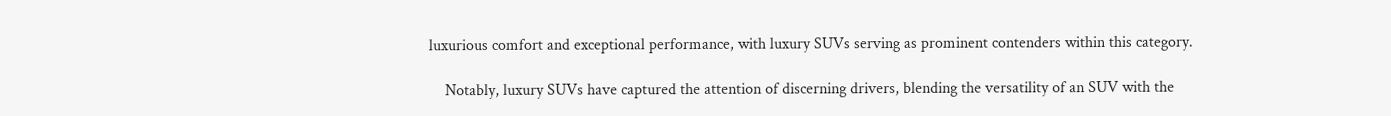luxurious comfort and exceptional performance, with luxury SUVs serving as prominent contenders within this category.

    Notably, luxury SUVs have captured the attention of discerning drivers, blending the versatility of an SUV with the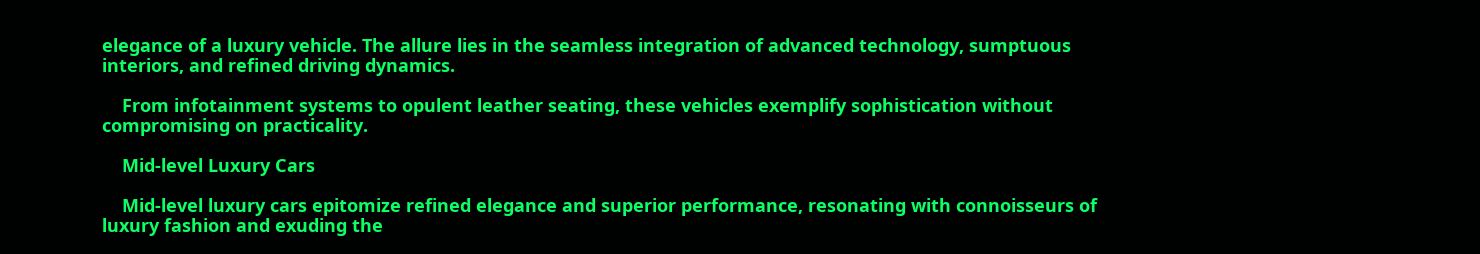elegance of a luxury vehicle. The allure lies in the seamless integration of advanced technology, sumptuous interiors, and refined driving dynamics.

    From infotainment systems to opulent leather seating, these vehicles exemplify sophistication without compromising on practicality.

    Mid-level Luxury Cars

    Mid-level luxury cars epitomize refined elegance and superior performance, resonating with connoisseurs of luxury fashion and exuding the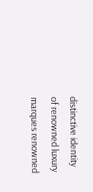distinctive identity of renowned luxury marques renowned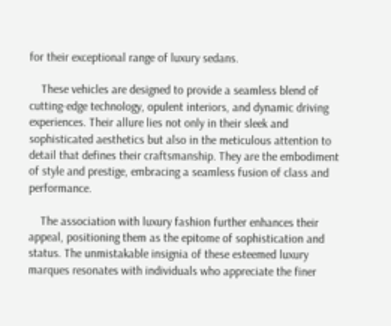for their exceptional range of luxury sedans.

    These vehicles are designed to provide a seamless blend of cutting-edge technology, opulent interiors, and dynamic driving experiences. Their allure lies not only in their sleek and sophisticated aesthetics but also in the meticulous attention to detail that defines their craftsmanship. They are the embodiment of style and prestige, embracing a seamless fusion of class and performance.

    The association with luxury fashion further enhances their appeal, positioning them as the epitome of sophistication and status. The unmistakable insignia of these esteemed luxury marques resonates with individuals who appreciate the finer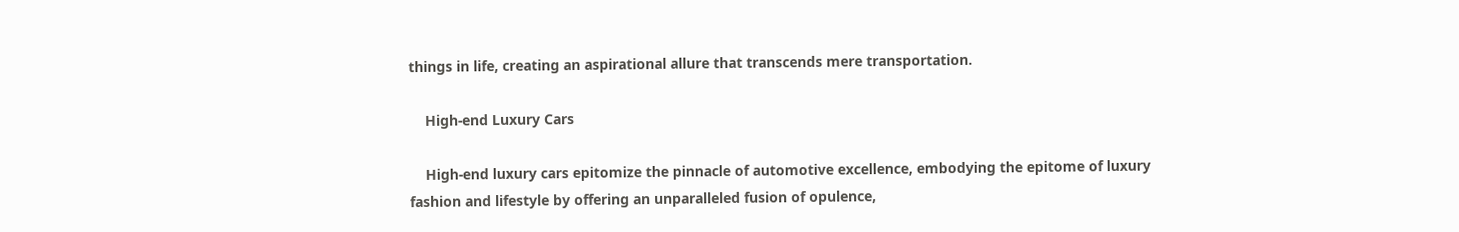things in life, creating an aspirational allure that transcends mere transportation.

    High-end Luxury Cars

    High-end luxury cars epitomize the pinnacle of automotive excellence, embodying the epitome of luxury fashion and lifestyle by offering an unparalleled fusion of opulence,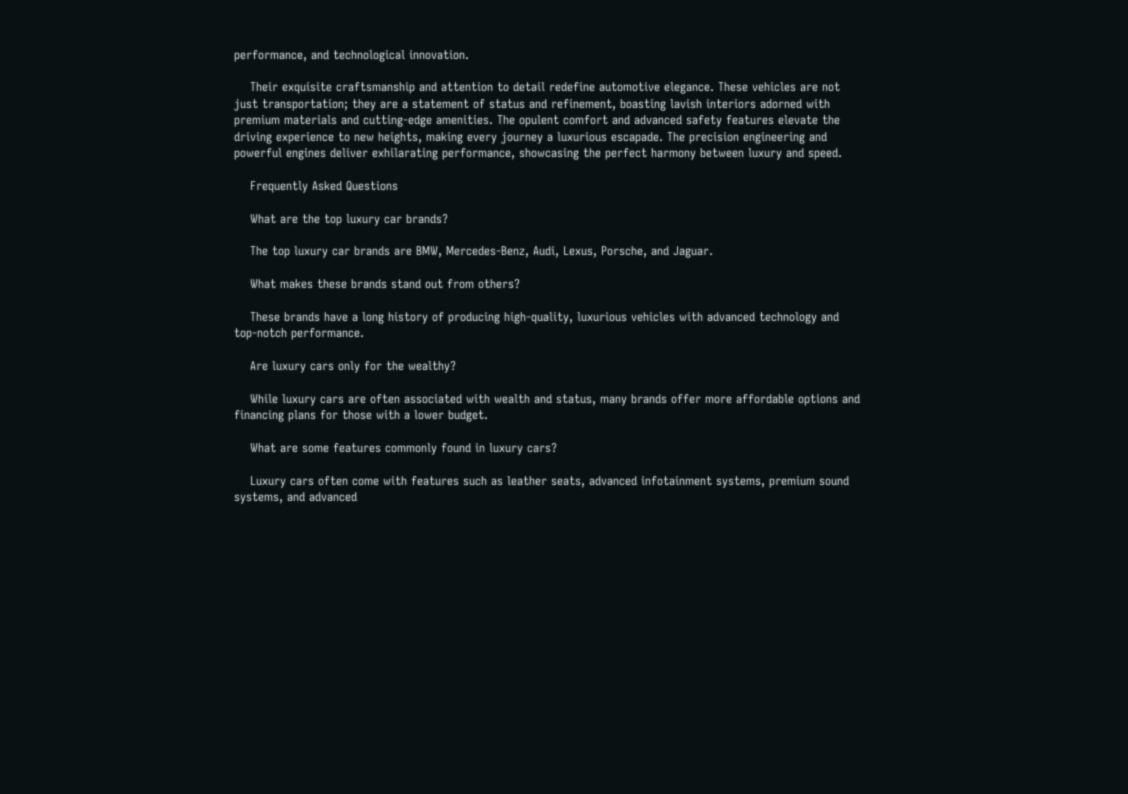performance, and technological innovation.

    Their exquisite craftsmanship and attention to detail redefine automotive elegance. These vehicles are not just transportation; they are a statement of status and refinement, boasting lavish interiors adorned with premium materials and cutting-edge amenities. The opulent comfort and advanced safety features elevate the driving experience to new heights, making every journey a luxurious escapade. The precision engineering and powerful engines deliver exhilarating performance, showcasing the perfect harmony between luxury and speed.

    Frequently Asked Questions

    What are the top luxury car brands?

    The top luxury car brands are BMW, Mercedes-Benz, Audi, Lexus, Porsche, and Jaguar.

    What makes these brands stand out from others?

    These brands have a long history of producing high-quality, luxurious vehicles with advanced technology and top-notch performance.

    Are luxury cars only for the wealthy?

    While luxury cars are often associated with wealth and status, many brands offer more affordable options and financing plans for those with a lower budget.

    What are some features commonly found in luxury cars?

    Luxury cars often come with features such as leather seats, advanced infotainment systems, premium sound systems, and advanced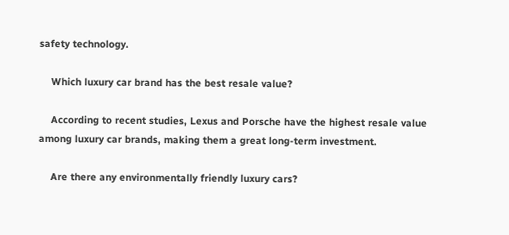safety technology.

    Which luxury car brand has the best resale value?

    According to recent studies, Lexus and Porsche have the highest resale value among luxury car brands, making them a great long-term investment.

    Are there any environmentally friendly luxury cars?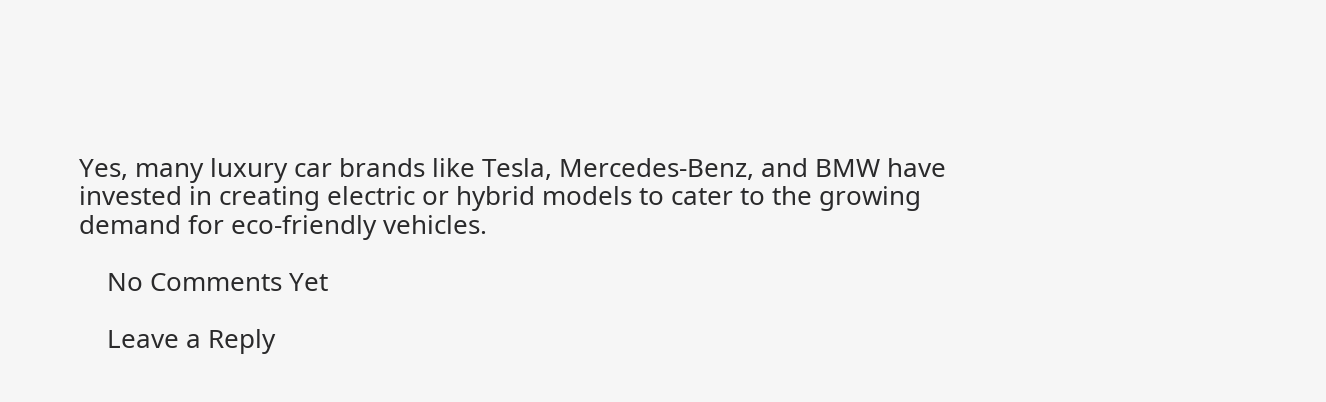Yes, many luxury car brands like Tesla, Mercedes-Benz, and BMW have invested in creating electric or hybrid models to cater to the growing demand for eco-friendly vehicles.

    No Comments Yet

    Leave a Reply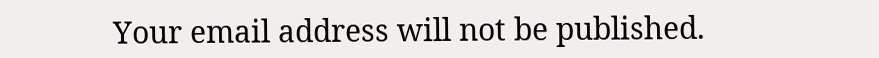Your email address will not be published.